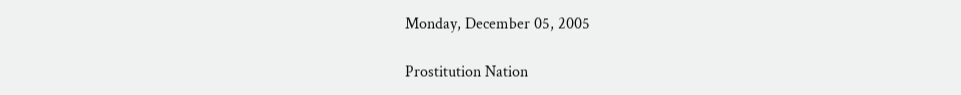Monday, December 05, 2005

Prostitution Nation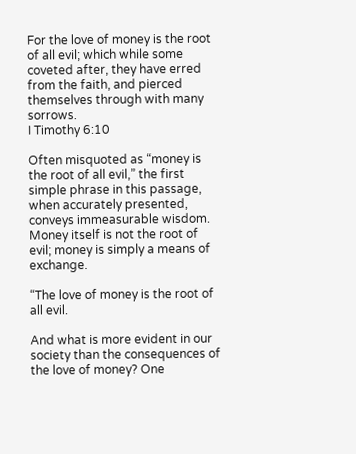For the love of money is the root of all evil; which while some coveted after, they have erred from the faith, and pierced themselves through with many sorrows.
I Timothy 6:10

Often misquoted as “money is the root of all evil,” the first simple phrase in this passage, when accurately presented, conveys immeasurable wisdom. Money itself is not the root of evil; money is simply a means of exchange.

“The love of money is the root of all evil.

And what is more evident in our society than the consequences of the love of money? One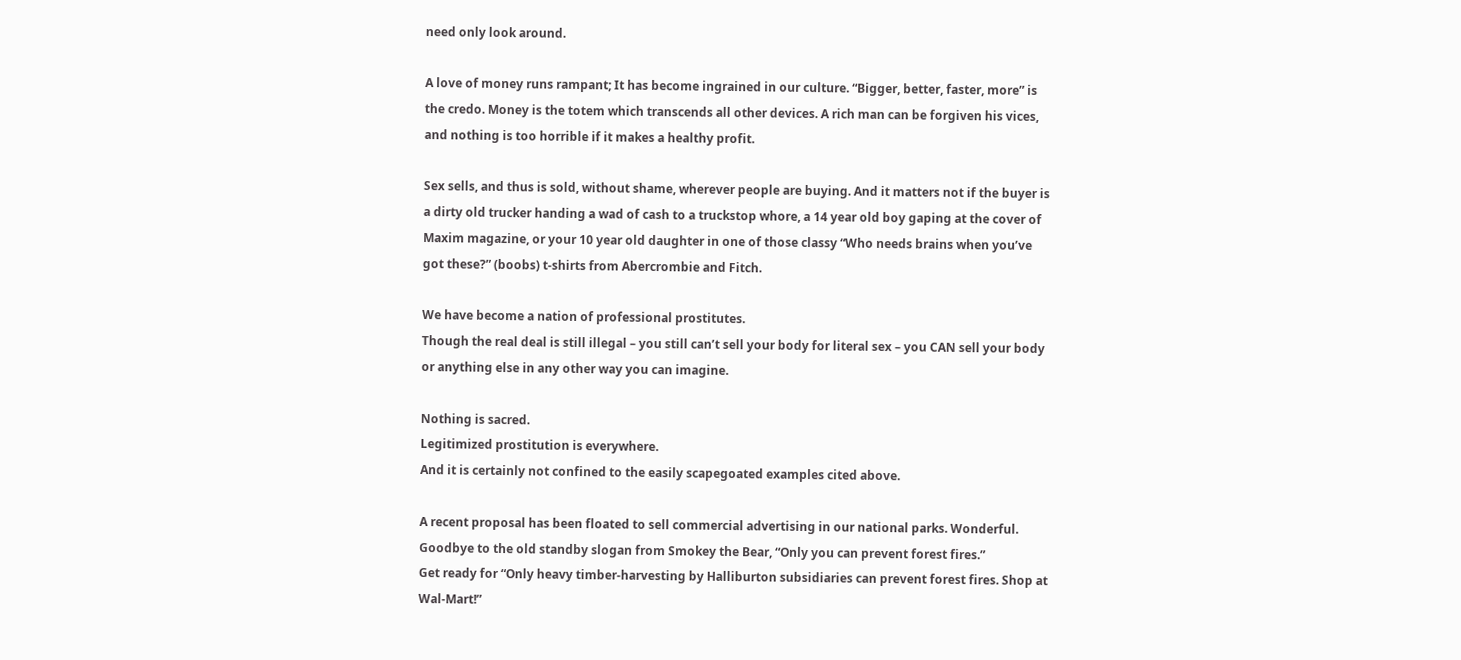need only look around.

A love of money runs rampant; It has become ingrained in our culture. “Bigger, better, faster, more” is the credo. Money is the totem which transcends all other devices. A rich man can be forgiven his vices, and nothing is too horrible if it makes a healthy profit.

Sex sells, and thus is sold, without shame, wherever people are buying. And it matters not if the buyer is a dirty old trucker handing a wad of cash to a truckstop whore, a 14 year old boy gaping at the cover of Maxim magazine, or your 10 year old daughter in one of those classy “Who needs brains when you’ve got these?” (boobs) t-shirts from Abercrombie and Fitch.

We have become a nation of professional prostitutes.
Though the real deal is still illegal – you still can’t sell your body for literal sex – you CAN sell your body or anything else in any other way you can imagine.

Nothing is sacred.
Legitimized prostitution is everywhere.
And it is certainly not confined to the easily scapegoated examples cited above.

A recent proposal has been floated to sell commercial advertising in our national parks. Wonderful. Goodbye to the old standby slogan from Smokey the Bear, “Only you can prevent forest fires.”
Get ready for “Only heavy timber-harvesting by Halliburton subsidiaries can prevent forest fires. Shop at Wal-Mart!”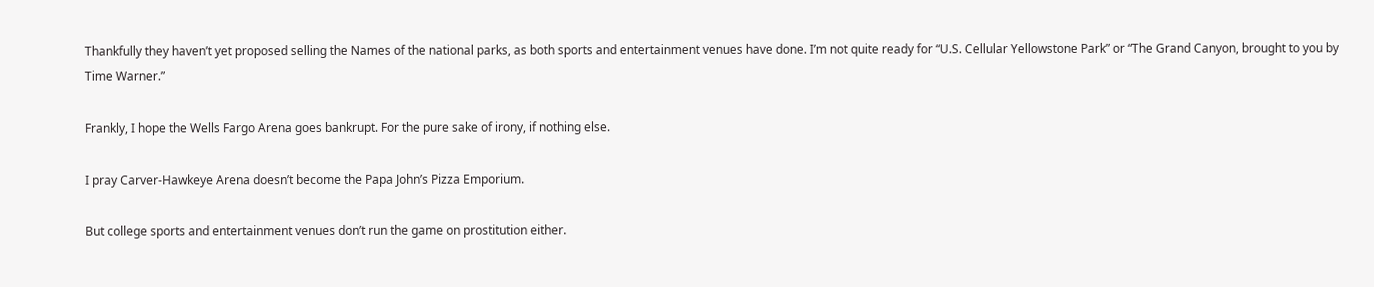Thankfully they haven’t yet proposed selling the Names of the national parks, as both sports and entertainment venues have done. I’m not quite ready for “U.S. Cellular Yellowstone Park” or “The Grand Canyon, brought to you by Time Warner.”

Frankly, I hope the Wells Fargo Arena goes bankrupt. For the pure sake of irony, if nothing else.

I pray Carver-Hawkeye Arena doesn’t become the Papa John’s Pizza Emporium.

But college sports and entertainment venues don’t run the game on prostitution either.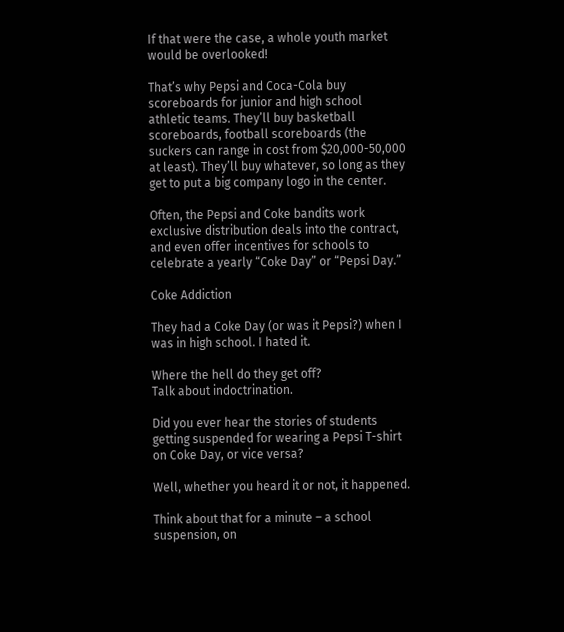If that were the case, a whole youth market would be overlooked!

That’s why Pepsi and Coca-Cola buy scoreboards for junior and high school athletic teams. They’ll buy basketball scoreboards, football scoreboards (the suckers can range in cost from $20,000-50,000 at least). They’ll buy whatever, so long as they get to put a big company logo in the center.

Often, the Pepsi and Coke bandits work exclusive distribution deals into the contract, and even offer incentives for schools to celebrate a yearly “Coke Day” or “Pepsi Day.”

Coke Addiction

They had a Coke Day (or was it Pepsi?) when I was in high school. I hated it.

Where the hell do they get off?
Talk about indoctrination.

Did you ever hear the stories of students getting suspended for wearing a Pepsi T-shirt on Coke Day, or vice versa?

Well, whether you heard it or not, it happened.

Think about that for a minute – a school suspension, on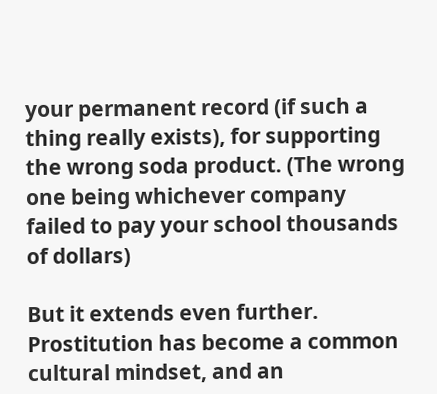your permanent record (if such a thing really exists), for supporting the wrong soda product. (The wrong one being whichever company failed to pay your school thousands of dollars)

But it extends even further. Prostitution has become a common cultural mindset, and an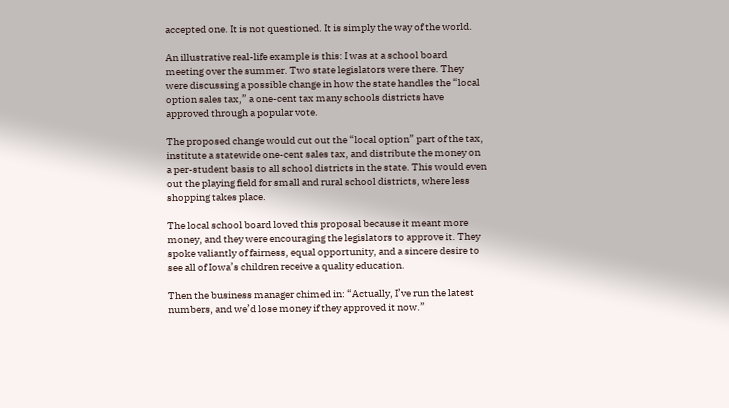accepted one. It is not questioned. It is simply the way of the world.

An illustrative real-life example is this: I was at a school board meeting over the summer. Two state legislators were there. They were discussing a possible change in how the state handles the “local option sales tax,” a one-cent tax many schools districts have approved through a popular vote.

The proposed change would cut out the “local option” part of the tax, institute a statewide one-cent sales tax, and distribute the money on a per-student basis to all school districts in the state. This would even out the playing field for small and rural school districts, where less shopping takes place.

The local school board loved this proposal because it meant more money, and they were encouraging the legislators to approve it. They spoke valiantly of fairness, equal opportunity, and a sincere desire to see all of Iowa’s children receive a quality education.

Then the business manager chimed in: “Actually, I’ve run the latest numbers, and we’d lose money if they approved it now.”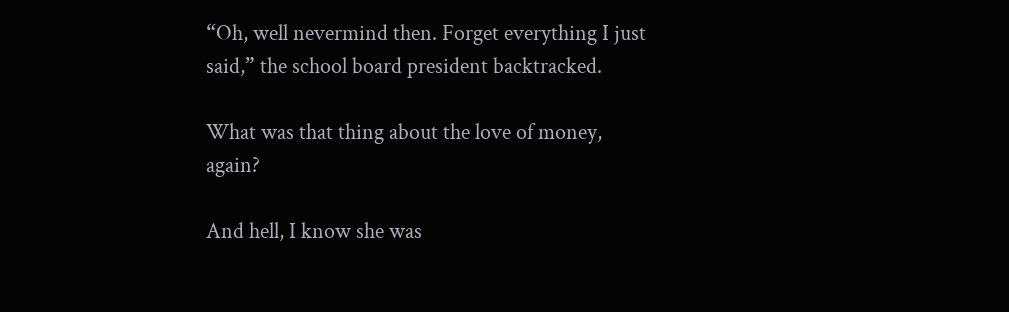“Oh, well nevermind then. Forget everything I just said,” the school board president backtracked.

What was that thing about the love of money, again?

And hell, I know she was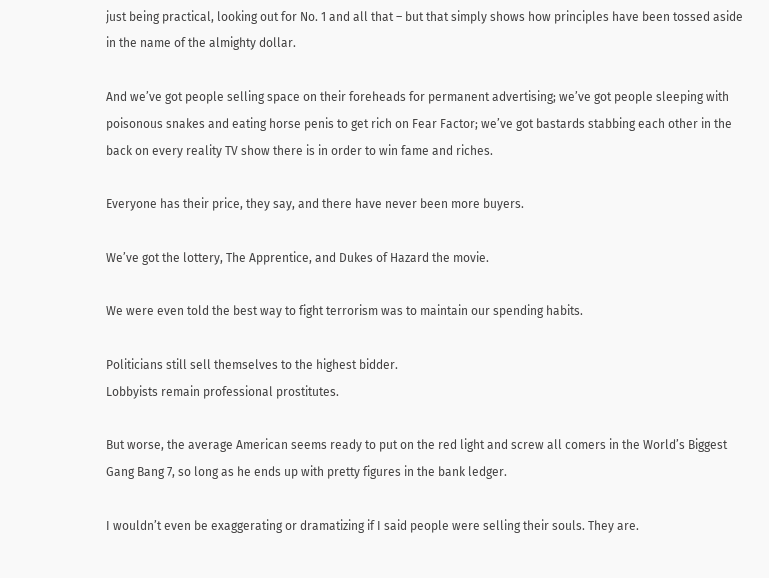just being practical, looking out for No. 1 and all that – but that simply shows how principles have been tossed aside in the name of the almighty dollar.

And we’ve got people selling space on their foreheads for permanent advertising; we’ve got people sleeping with poisonous snakes and eating horse penis to get rich on Fear Factor; we’ve got bastards stabbing each other in the back on every reality TV show there is in order to win fame and riches.

Everyone has their price, they say, and there have never been more buyers.

We’ve got the lottery, The Apprentice, and Dukes of Hazard the movie.

We were even told the best way to fight terrorism was to maintain our spending habits.

Politicians still sell themselves to the highest bidder.
Lobbyists remain professional prostitutes.

But worse, the average American seems ready to put on the red light and screw all comers in the World’s Biggest Gang Bang 7, so long as he ends up with pretty figures in the bank ledger.

I wouldn’t even be exaggerating or dramatizing if I said people were selling their souls. They are.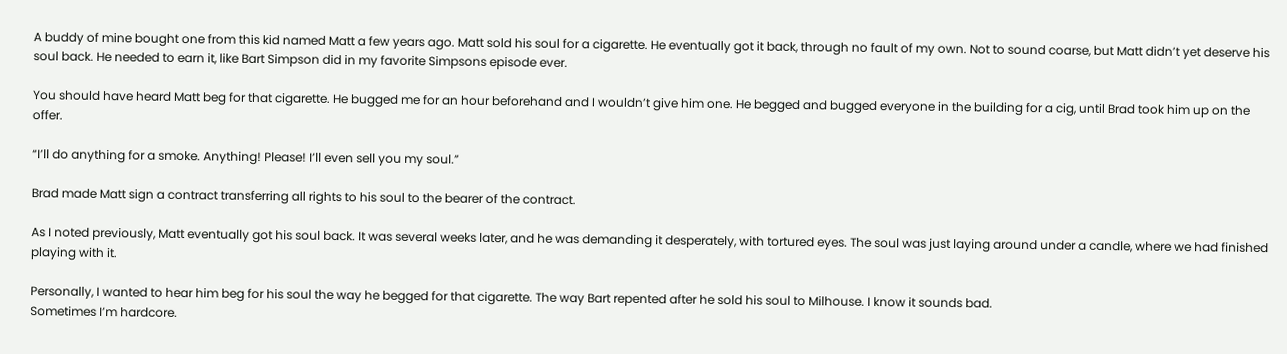A buddy of mine bought one from this kid named Matt a few years ago. Matt sold his soul for a cigarette. He eventually got it back, through no fault of my own. Not to sound coarse, but Matt didn’t yet deserve his soul back. He needed to earn it, like Bart Simpson did in my favorite Simpsons episode ever.

You should have heard Matt beg for that cigarette. He bugged me for an hour beforehand and I wouldn’t give him one. He begged and bugged everyone in the building for a cig, until Brad took him up on the offer.

“I’ll do anything for a smoke. Anything! Please! I’ll even sell you my soul.”

Brad made Matt sign a contract transferring all rights to his soul to the bearer of the contract.

As I noted previously, Matt eventually got his soul back. It was several weeks later, and he was demanding it desperately, with tortured eyes. The soul was just laying around under a candle, where we had finished playing with it.

Personally, I wanted to hear him beg for his soul the way he begged for that cigarette. The way Bart repented after he sold his soul to Milhouse. I know it sounds bad.
Sometimes I’m hardcore.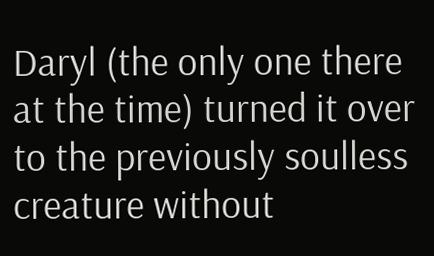Daryl (the only one there at the time) turned it over to the previously soulless creature without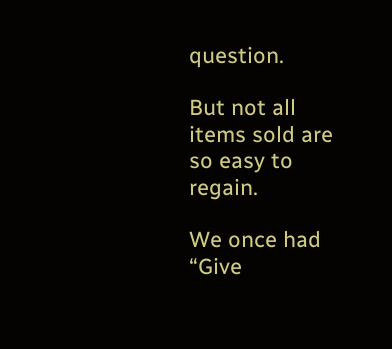question.

But not all items sold are so easy to regain.

We once had “Give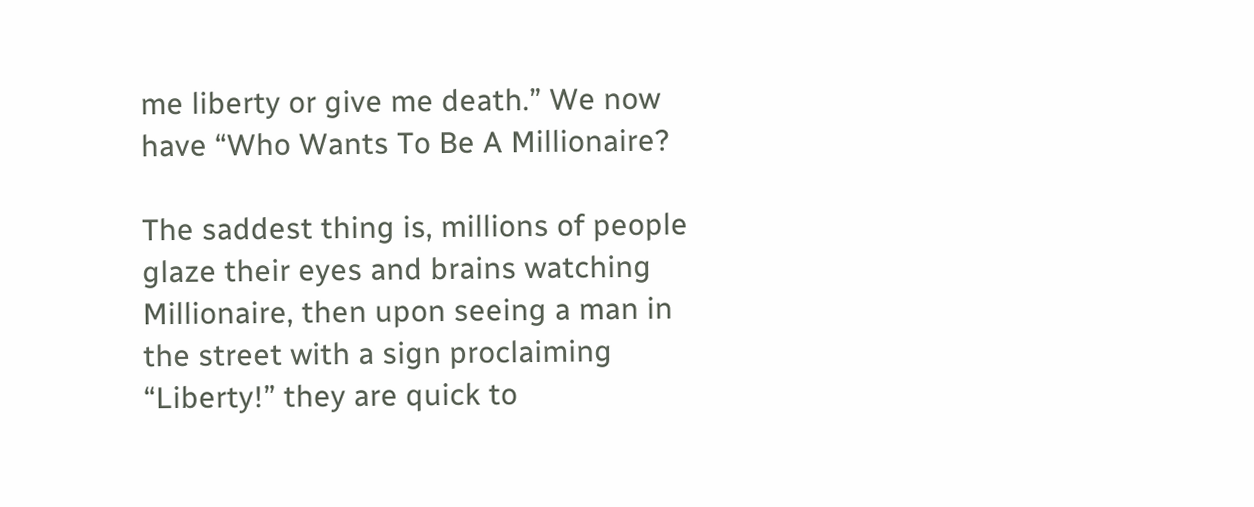me liberty or give me death.” We now have “Who Wants To Be A Millionaire?

The saddest thing is, millions of people glaze their eyes and brains watching Millionaire, then upon seeing a man in the street with a sign proclaiming “Liberty!” they are quick to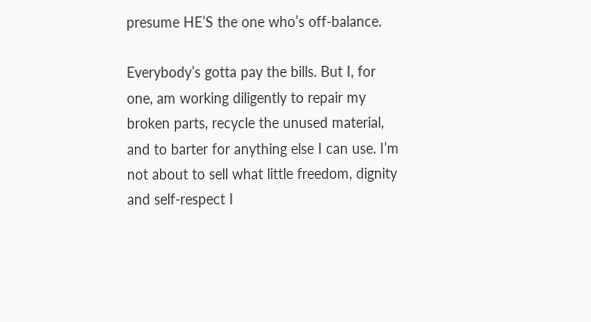presume HE’S the one who’s off-balance.

Everybody’s gotta pay the bills. But I, for one, am working diligently to repair my broken parts, recycle the unused material, and to barter for anything else I can use. I’m not about to sell what little freedom, dignity and self-respect I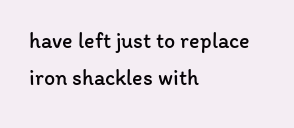have left just to replace iron shackles with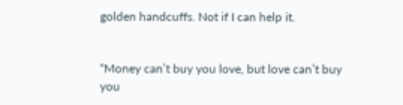golden handcuffs. Not if I can help it.


“Money can’t buy you love, but love can’t buy you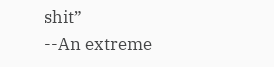shit”
--An extreme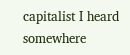capitalist I heard somewhere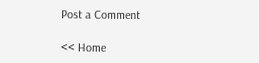Post a Comment

<< Home